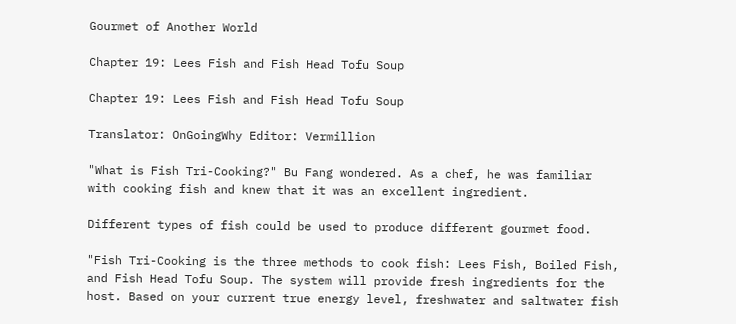Gourmet of Another World

Chapter 19: Lees Fish and Fish Head Tofu Soup

Chapter 19: Lees Fish and Fish Head Tofu Soup

Translator: OnGoingWhy Editor: Vermillion

"What is Fish Tri-Cooking?" Bu Fang wondered. As a chef, he was familiar with cooking fish and knew that it was an excellent ingredient.

Different types of fish could be used to produce different gourmet food.

"Fish Tri-Cooking is the three methods to cook fish: Lees Fish, Boiled Fish, and Fish Head Tofu Soup. The system will provide fresh ingredients for the host. Based on your current true energy level, freshwater and saltwater fish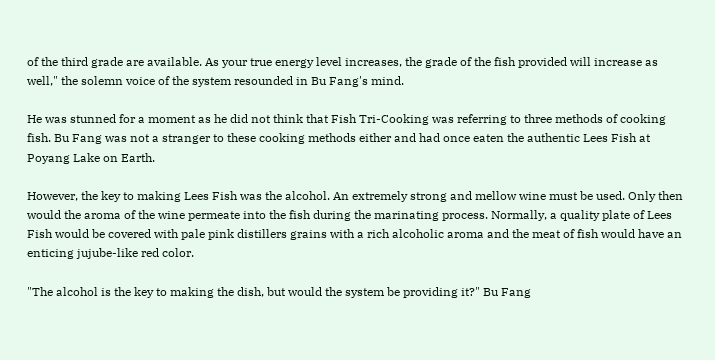of the third grade are available. As your true energy level increases, the grade of the fish provided will increase as well," the solemn voice of the system resounded in Bu Fang's mind.

He was stunned for a moment as he did not think that Fish Tri-Cooking was referring to three methods of cooking fish. Bu Fang was not a stranger to these cooking methods either and had once eaten the authentic Lees Fish at Poyang Lake on Earth.

However, the key to making Lees Fish was the alcohol. An extremely strong and mellow wine must be used. Only then would the aroma of the wine permeate into the fish during the marinating process. Normally, a quality plate of Lees Fish would be covered with pale pink distillers grains with a rich alcoholic aroma and the meat of fish would have an enticing jujube-like red color.

"The alcohol is the key to making the dish, but would the system be providing it?" Bu Fang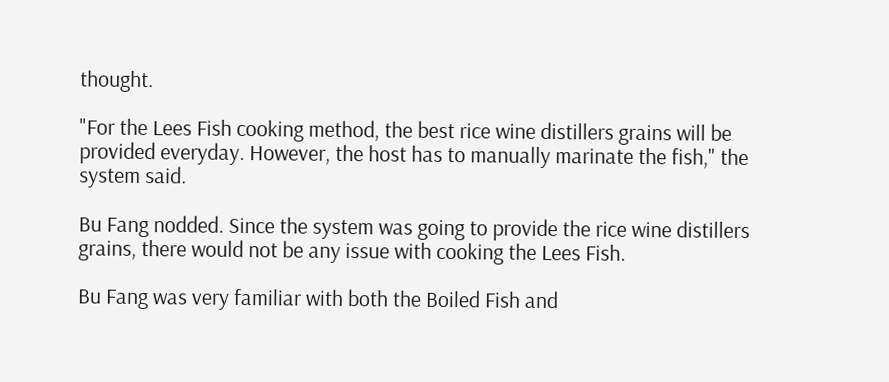thought.

"For the Lees Fish cooking method, the best rice wine distillers grains will be provided everyday. However, the host has to manually marinate the fish," the system said.

Bu Fang nodded. Since the system was going to provide the rice wine distillers grains, there would not be any issue with cooking the Lees Fish.

Bu Fang was very familiar with both the Boiled Fish and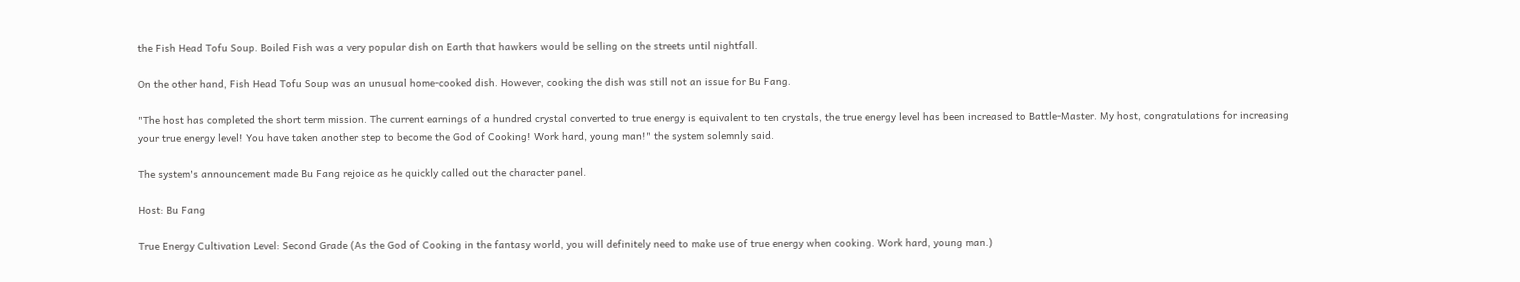the Fish Head Tofu Soup. Boiled Fish was a very popular dish on Earth that hawkers would be selling on the streets until nightfall.

On the other hand, Fish Head Tofu Soup was an unusual home-cooked dish. However, cooking the dish was still not an issue for Bu Fang.

"The host has completed the short term mission. The current earnings of a hundred crystal converted to true energy is equivalent to ten crystals, the true energy level has been increased to Battle-Master. My host, congratulations for increasing your true energy level! You have taken another step to become the God of Cooking! Work hard, young man!" the system solemnly said.

The system's announcement made Bu Fang rejoice as he quickly called out the character panel.

Host: Bu Fang

True Energy Cultivation Level: Second Grade (As the God of Cooking in the fantasy world, you will definitely need to make use of true energy when cooking. Work hard, young man.)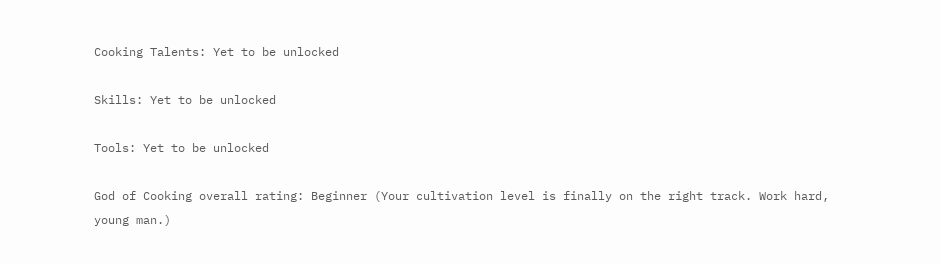Cooking Talents: Yet to be unlocked

Skills: Yet to be unlocked

Tools: Yet to be unlocked

God of Cooking overall rating: Beginner (Your cultivation level is finally on the right track. Work hard, young man.)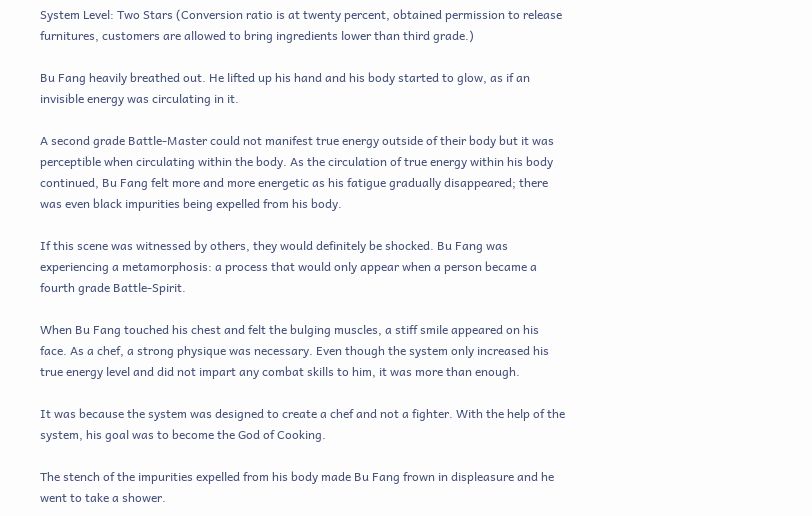System Level: Two Stars (Conversion ratio is at twenty percent, obtained permission to release furnitures, customers are allowed to bring ingredients lower than third grade.)

Bu Fang heavily breathed out. He lifted up his hand and his body started to glow, as if an invisible energy was circulating in it.

A second grade Battle-Master could not manifest true energy outside of their body but it was perceptible when circulating within the body. As the circulation of true energy within his body continued, Bu Fang felt more and more energetic as his fatigue gradually disappeared; there was even black impurities being expelled from his body.

If this scene was witnessed by others, they would definitely be shocked. Bu Fang was experiencing a metamorphosis: a process that would only appear when a person became a fourth grade Battle-Spirit.

When Bu Fang touched his chest and felt the bulging muscles, a stiff smile appeared on his face. As a chef, a strong physique was necessary. Even though the system only increased his true energy level and did not impart any combat skills to him, it was more than enough.

It was because the system was designed to create a chef and not a fighter. With the help of the system, his goal was to become the God of Cooking.

The stench of the impurities expelled from his body made Bu Fang frown in displeasure and he went to take a shower.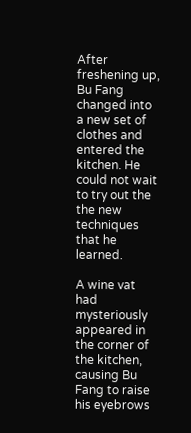After freshening up, Bu Fang changed into a new set of clothes and entered the kitchen. He could not wait to try out the the new techniques that he learned.

A wine vat had mysteriously appeared in the corner of the kitchen, causing Bu Fang to raise his eyebrows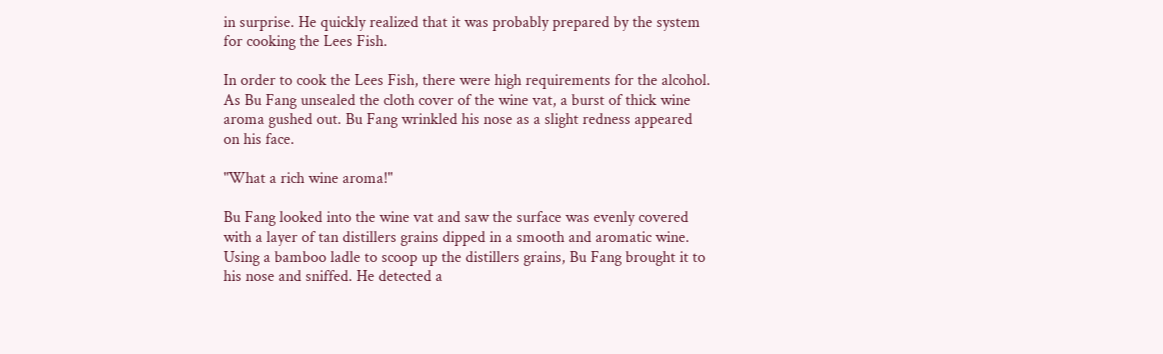in surprise. He quickly realized that it was probably prepared by the system for cooking the Lees Fish.

In order to cook the Lees Fish, there were high requirements for the alcohol. As Bu Fang unsealed the cloth cover of the wine vat, a burst of thick wine aroma gushed out. Bu Fang wrinkled his nose as a slight redness appeared on his face.

"What a rich wine aroma!"

Bu Fang looked into the wine vat and saw the surface was evenly covered with a layer of tan distillers grains dipped in a smooth and aromatic wine. Using a bamboo ladle to scoop up the distillers grains, Bu Fang brought it to his nose and sniffed. He detected a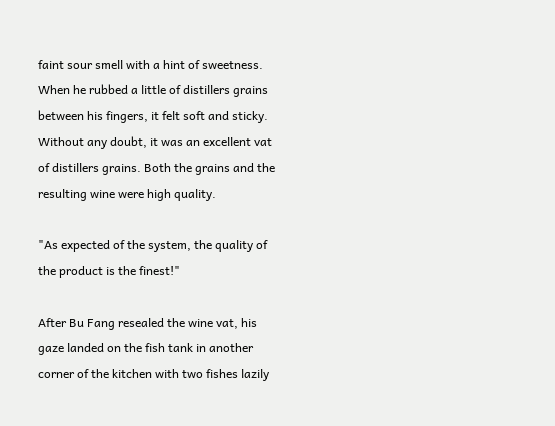faint sour smell with a hint of sweetness. When he rubbed a little of distillers grains between his fingers, it felt soft and sticky. Without any doubt, it was an excellent vat of distillers grains. Both the grains and the resulting wine were high quality.

"As expected of the system, the quality of the product is the finest!"

After Bu Fang resealed the wine vat, his gaze landed on the fish tank in another corner of the kitchen with two fishes lazily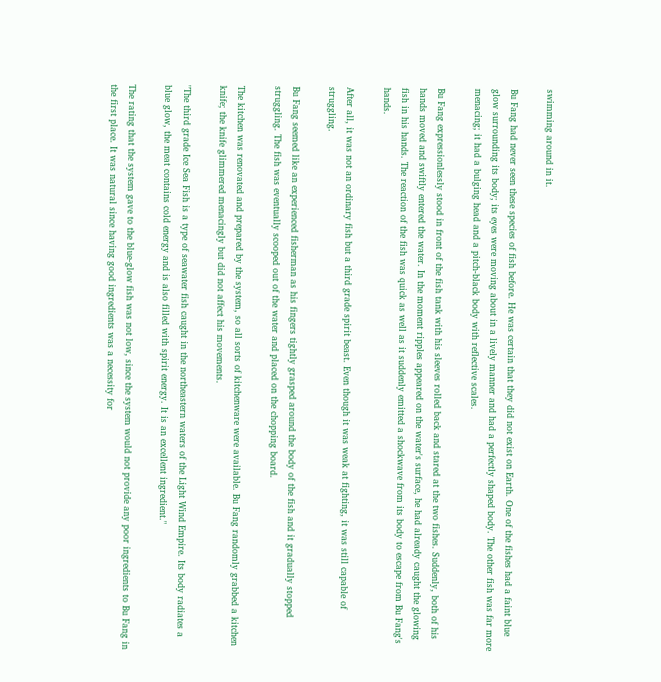swimming around in it.

Bu Fang had never seen these species of fish before. He was certain that they did not exist on Earth. One of the fishes had a faint blue glow surrounding its body; its eyes were moving about in a lively manner and had a perfectly shaped body. The other fish was far more menacing; it had a bulging head and a pitch-black body with reflective scales.

Bu Fang expressionlessly stood in front of the fish tank with his sleeves rolled back and stared at the two fishes. Suddenly, both of his hands moved and swiftly entered the water. In the moment ripples appeared on the water's surface, he had already caught the glowing fish in his hands. The reaction of the fish was quick as well as it suddenly emitted a shockwave from its body to escape from Bu Fang's hands.

After all, it was not an ordinary fish but a third grade spirit beast. Even though it was weak at fighting, it was still capable of struggling.

Bu Fang seemed like an experienced fisherman as his fingers tightly grasped around the body of the fish and it gradually stopped struggling. The fish was eventually scooped out of the water and placed on the chopping board.

The kitchen was renovated and prepared by the system, so all sorts of kitchenware were available. Bu Fang randomly grabbed a kitchen knife; the knife glimmered menacingly but did not affect his movements.

"The third grade Ice Sea Fish is a type of seawater fish caught in the northeastern waters of the Light Wind Empire. Its body radiates a blue glow, the meat contains cold energy and is also filled with spirit energy. It is an excellent ingredient."

The rating that the system gave to the blue-glow fish was not low, since the system would not provide any poor ingredients to Bu Fang in the first place. It was natural since having good ingredients was a necessity for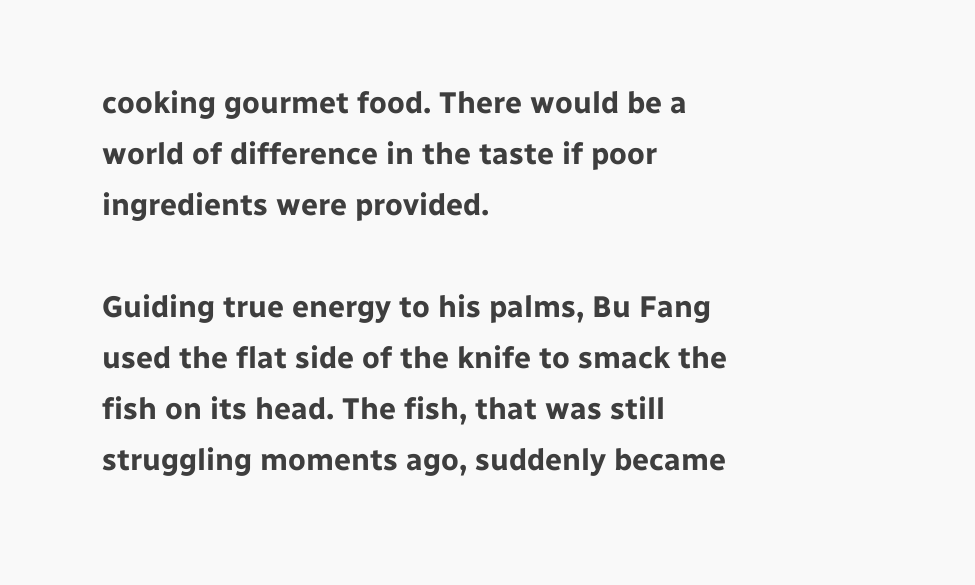cooking gourmet food. There would be a world of difference in the taste if poor ingredients were provided.

Guiding true energy to his palms, Bu Fang used the flat side of the knife to smack the fish on its head. The fish, that was still struggling moments ago, suddenly became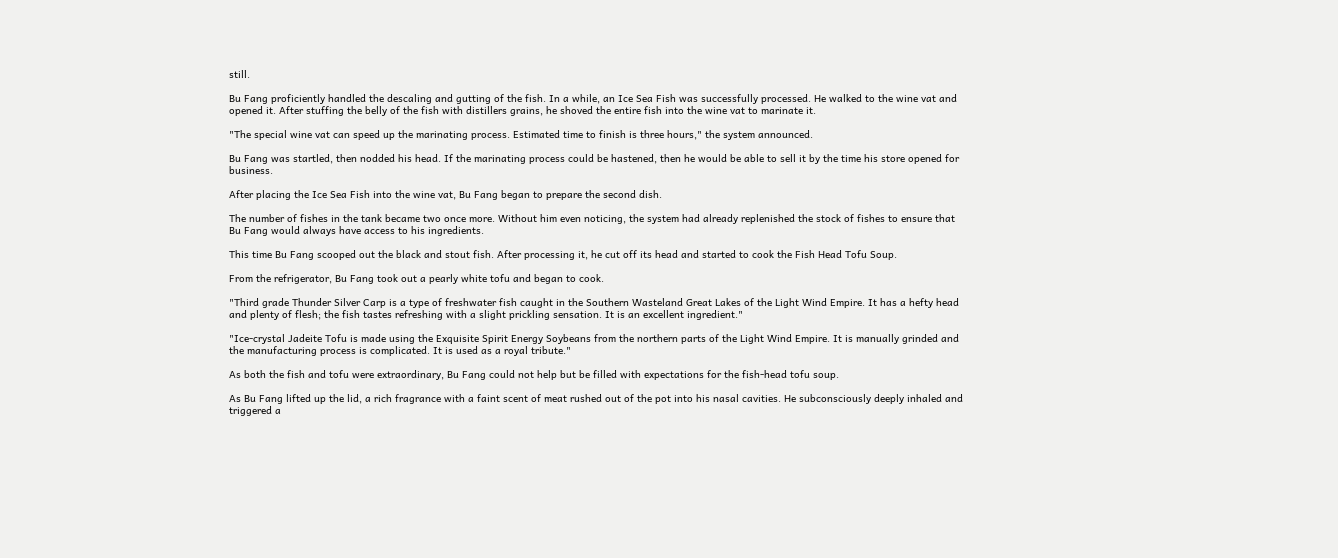still.

Bu Fang proficiently handled the descaling and gutting of the fish. In a while, an Ice Sea Fish was successfully processed. He walked to the wine vat and opened it. After stuffing the belly of the fish with distillers grains, he shoved the entire fish into the wine vat to marinate it.

"The special wine vat can speed up the marinating process. Estimated time to finish is three hours," the system announced.

Bu Fang was startled, then nodded his head. If the marinating process could be hastened, then he would be able to sell it by the time his store opened for business.

After placing the Ice Sea Fish into the wine vat, Bu Fang began to prepare the second dish.

The number of fishes in the tank became two once more. Without him even noticing, the system had already replenished the stock of fishes to ensure that Bu Fang would always have access to his ingredients.

This time Bu Fang scooped out the black and stout fish. After processing it, he cut off its head and started to cook the Fish Head Tofu Soup.

From the refrigerator, Bu Fang took out a pearly white tofu and began to cook.

"Third grade Thunder Silver Carp is a type of freshwater fish caught in the Southern Wasteland Great Lakes of the Light Wind Empire. It has a hefty head and plenty of flesh; the fish tastes refreshing with a slight prickling sensation. It is an excellent ingredient."

"Ice-crystal Jadeite Tofu is made using the Exquisite Spirit Energy Soybeans from the northern parts of the Light Wind Empire. It is manually grinded and the manufacturing process is complicated. It is used as a royal tribute."

As both the fish and tofu were extraordinary, Bu Fang could not help but be filled with expectations for the fish-head tofu soup.

As Bu Fang lifted up the lid, a rich fragrance with a faint scent of meat rushed out of the pot into his nasal cavities. He subconsciously deeply inhaled and triggered a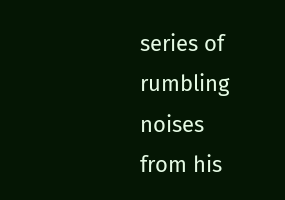series of rumbling noises from his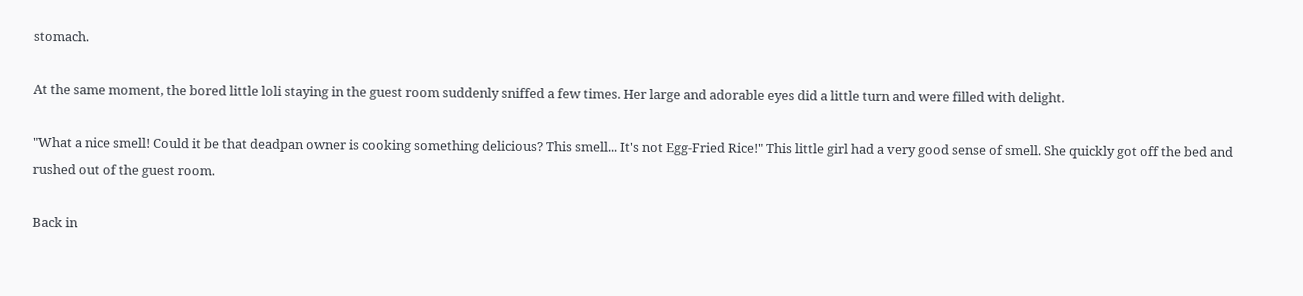stomach.

At the same moment, the bored little loli staying in the guest room suddenly sniffed a few times. Her large and adorable eyes did a little turn and were filled with delight.

"What a nice smell! Could it be that deadpan owner is cooking something delicious? This smell... It's not Egg-Fried Rice!" This little girl had a very good sense of smell. She quickly got off the bed and rushed out of the guest room.

Back in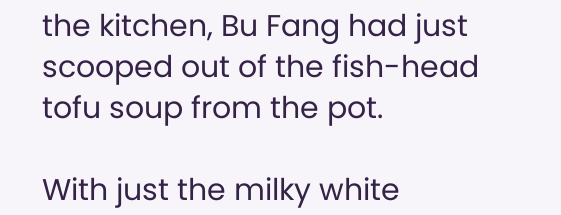the kitchen, Bu Fang had just scooped out of the fish-head tofu soup from the pot.

With just the milky white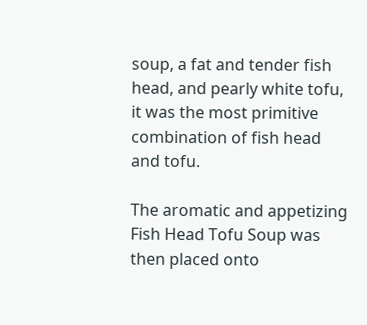soup, a fat and tender fish head, and pearly white tofu, it was the most primitive combination of fish head and tofu.

The aromatic and appetizing Fish Head Tofu Soup was then placed onto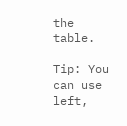the table.

Tip: You can use left,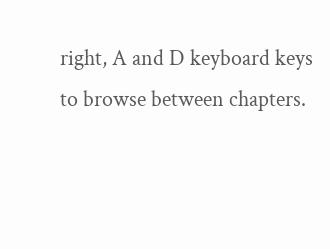right, A and D keyboard keys to browse between chapters.